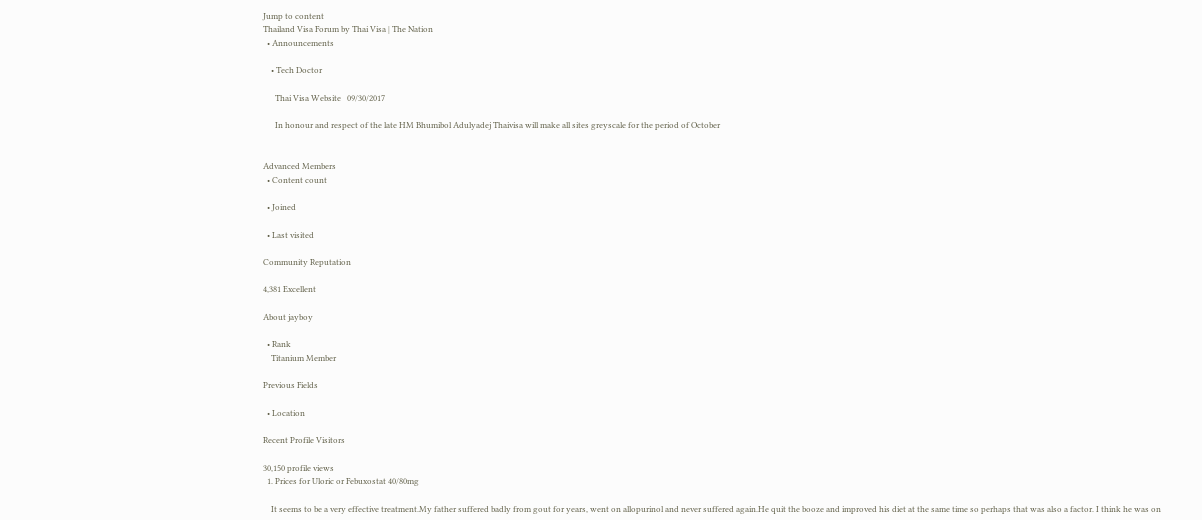Jump to content
Thailand Visa Forum by Thai Visa | The Nation
  • Announcements

    • Tech Doctor

      Thai Visa Website   09/30/2017

      In honour and respect of the late HM Bhumibol Adulyadej Thaivisa will make all sites greyscale for the period of October


Advanced Members
  • Content count

  • Joined

  • Last visited

Community Reputation

4,381 Excellent

About jayboy

  • Rank
    Titanium Member

Previous Fields

  • Location

Recent Profile Visitors

30,150 profile views
  1. Prices for Uloric or Febuxostat 40/80mg

    It seems to be a very effective treatment.My father suffered badly from gout for years, went on allopurinol and never suffered again.He quit the booze and improved his diet at the same time so perhaps that was also a factor. I think he was on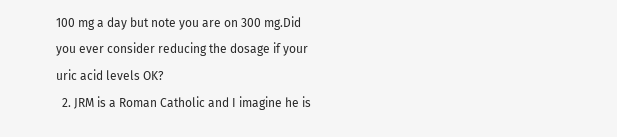100 mg a day but note you are on 300 mg.Did you ever consider reducing the dosage if your uric acid levels OK?
  2. JRM is a Roman Catholic and I imagine he is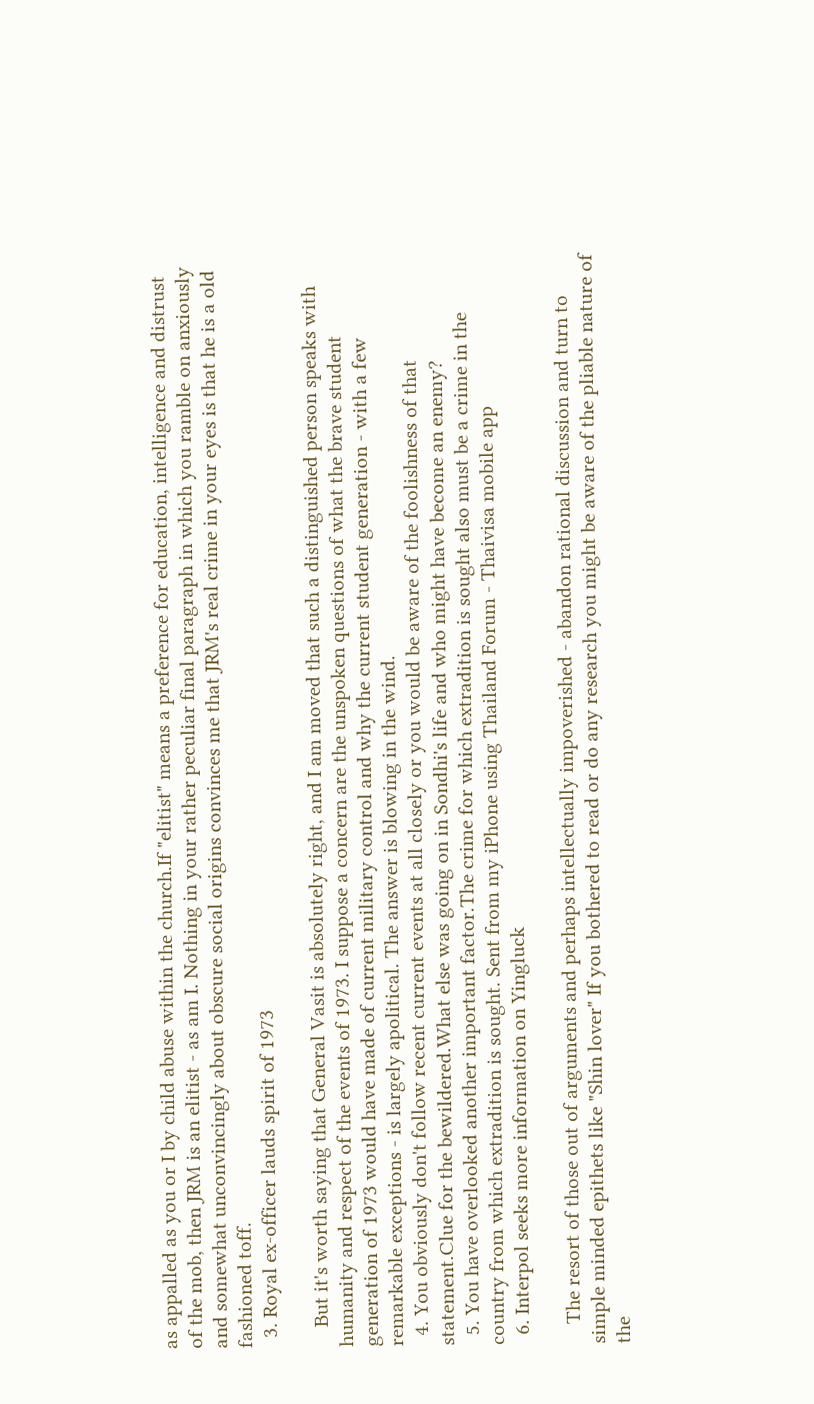as appalled as you or I by child abuse within the church.If "elitist" means a preference for education, intelligence and distrust of the mob, then JRM is an elitist - as am I. Nothing in your rather peculiar final paragraph in which you ramble on anxiously and somewhat unconvincingly about obscure social origins convinces me that JRM's real crime in your eyes is that he is a old fashioned toff.
  3. Royal ex-officer lauds spirit of 1973

    But it's worth saying that General Vasit is absolutely right, and I am moved that such a distinguished person speaks with humanity and respect of the events of 1973. I suppose a concern are the unspoken questions of what the brave student generation of 1973 would have made of current military control and why the current student generation - with a few remarkable exceptions - is largely apolitical. The answer is blowing in the wind.
  4. You obviously don't follow recent current events at all closely or you would be aware of the foolishness of that statement.Clue for the bewildered.What else was going on in Sondhi's life and who might have become an enemy?
  5. You have overlooked another important factor.The crime for which extradition is sought also must be a crime in the country from which extradition is sought. Sent from my iPhone using Thailand Forum - Thaivisa mobile app
  6. Interpol seeks more information on Yingluck

    The resort of those out of arguments and perhaps intellectually impoverished - abandon rational discussion and turn to simple minded epithets like "Shin lover" If you bothered to read or do any research you might be aware of the pliable nature of the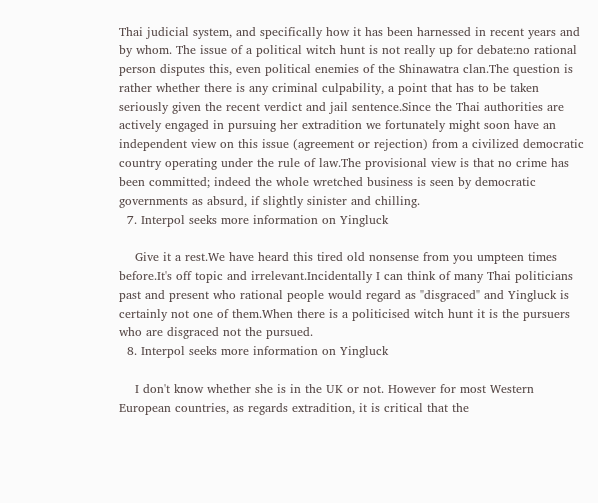Thai judicial system, and specifically how it has been harnessed in recent years and by whom. The issue of a political witch hunt is not really up for debate:no rational person disputes this, even political enemies of the Shinawatra clan.The question is rather whether there is any criminal culpability, a point that has to be taken seriously given the recent verdict and jail sentence.Since the Thai authorities are actively engaged in pursuing her extradition we fortunately might soon have an independent view on this issue (agreement or rejection) from a civilized democratic country operating under the rule of law.The provisional view is that no crime has been committed; indeed the whole wretched business is seen by democratic governments as absurd, if slightly sinister and chilling.
  7. Interpol seeks more information on Yingluck

    Give it a rest.We have heard this tired old nonsense from you umpteen times before.It's off topic and irrelevant.Incidentally I can think of many Thai politicians past and present who rational people would regard as "disgraced" and Yingluck is certainly not one of them.When there is a politicised witch hunt it is the pursuers who are disgraced not the pursued.
  8. Interpol seeks more information on Yingluck

    I don't know whether she is in the UK or not. However for most Western European countries, as regards extradition, it is critical that the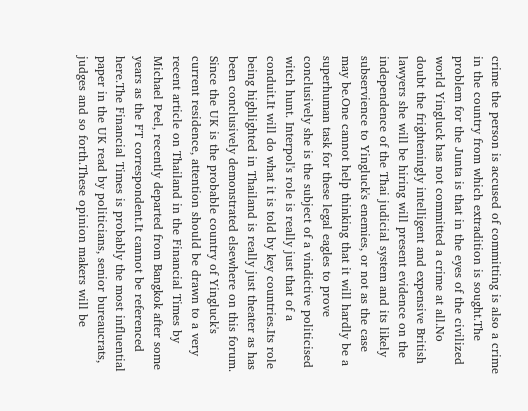crime the person is accused of committing is also a crime in the country from which extradition is sought.The problem for the Junta is that in the eyes of the civilized world Yingluck has not committed a crime at all.No doubt the frighteningly intelligent and expensive British lawyers she will be hiring will present evidence on the independence of the Thai judicial system and its likely subservience to Yingluck's enemies, or not as the case may be.One cannot help thinking that it will hardly be a superhuman task for these legal eagles to prove conclusively she is the subject of a vindictive politicised witch hunt. Interpol's role is really just that of a conduit.It will do what it is told by key countries.Its role being highlighted in Thailand is really just theater as has been conclusively demonstrated elsewhere on this forum. Since the UK is the probable country of Yingluck's current residence, attention should be drawn to a very recent article on Thailand in the Financial Times by Michael Peel, recently departed from Bangkok after some years as the FT correspondent.It cannot be referenced here.The Financial Times is probably the most influential paper in the UK read by politicians, senior bureaucrats, judges and so forth.These opinion makers will be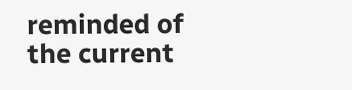reminded of the current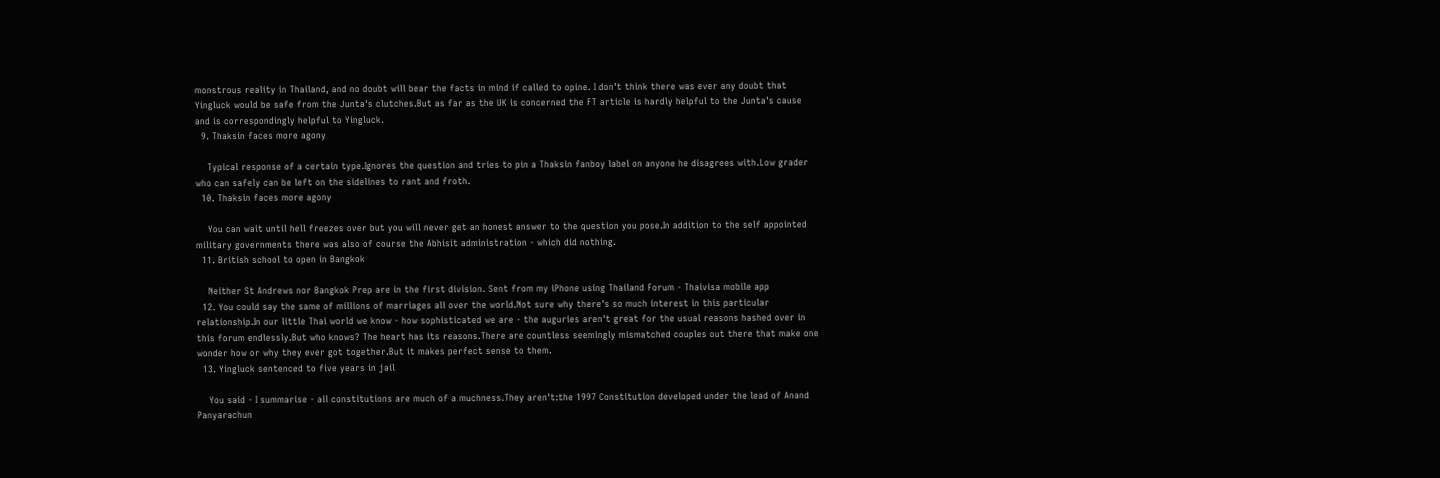monstrous reality in Thailand, and no doubt will bear the facts in mind if called to opine. I don't think there was ever any doubt that Yingluck would be safe from the Junta's clutches.But as far as the UK is concerned the FT article is hardly helpful to the Junta's cause and is correspondingly helpful to Yingluck.
  9. Thaksin faces more agony

    Typical response of a certain type.Ignores the question and tries to pin a Thaksin fanboy label on anyone he disagrees with.Low grader who can safely can be left on the sidelines to rant and froth.
  10. Thaksin faces more agony

    You can wait until hell freezes over but you will never get an honest answer to the question you pose.In addition to the self appointed military governments there was also of course the Abhisit administration - which did nothing.
  11. British school to open in Bangkok

    Neither St Andrews nor Bangkok Prep are in the first division. Sent from my iPhone using Thailand Forum - Thaivisa mobile app
  12. You could say the same of millions of marriages all over the world.Not sure why there's so much interest in this particular relationship.In our little Thai world we know - how sophisticated we are - the auguries aren't great for the usual reasons hashed over in this forum endlessly.But who knows? The heart has its reasons.There are countless seemingly mismatched couples out there that make one wonder how or why they ever got together.But it makes perfect sense to them.
  13. Yingluck sentenced to five years in jail

    You said - I summarise - all constitutions are much of a muchness.They aren't:the 1997 Constitution developed under the lead of Anand Panyarachun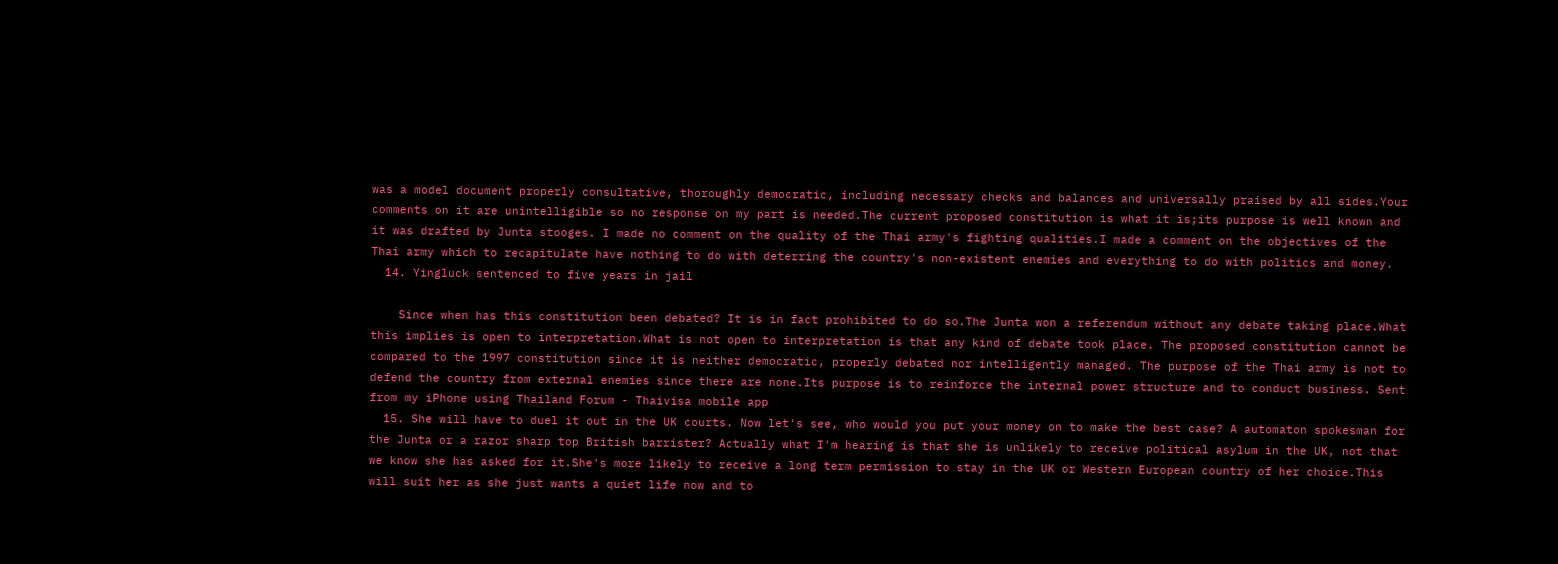was a model document properly consultative, thoroughly democratic, including necessary checks and balances and universally praised by all sides.Your comments on it are unintelligible so no response on my part is needed.The current proposed constitution is what it is;its purpose is well known and it was drafted by Junta stooges. I made no comment on the quality of the Thai army's fighting qualities.I made a comment on the objectives of the Thai army which to recapitulate have nothing to do with deterring the country's non-existent enemies and everything to do with politics and money.
  14. Yingluck sentenced to five years in jail

    Since when has this constitution been debated? It is in fact prohibited to do so.The Junta won a referendum without any debate taking place.What this implies is open to interpretation.What is not open to interpretation is that any kind of debate took place. The proposed constitution cannot be compared to the 1997 constitution since it is neither democratic, properly debated nor intelligently managed. The purpose of the Thai army is not to defend the country from external enemies since there are none.Its purpose is to reinforce the internal power structure and to conduct business. Sent from my iPhone using Thailand Forum - Thaivisa mobile app
  15. She will have to duel it out in the UK courts. Now let's see, who would you put your money on to make the best case? A automaton spokesman for the Junta or a razor sharp top British barrister? Actually what I'm hearing is that she is unlikely to receive political asylum in the UK, not that we know she has asked for it.She's more likely to receive a long term permission to stay in the UK or Western European country of her choice.This will suit her as she just wants a quiet life now and to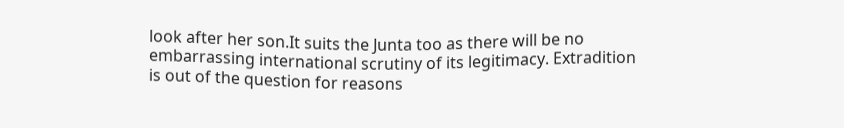look after her son.It suits the Junta too as there will be no embarrassing international scrutiny of its legitimacy. Extradition is out of the question for reasons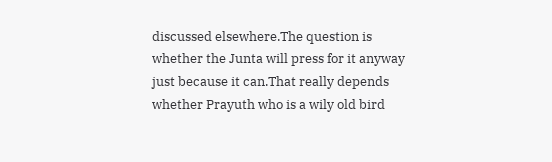discussed elsewhere.The question is whether the Junta will press for it anyway just because it can.That really depends whether Prayuth who is a wily old bird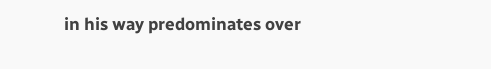in his way predominates over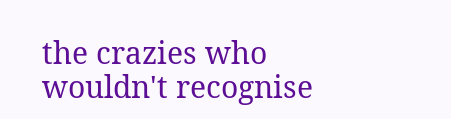the crazies who wouldn't recognise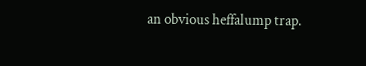an obvious heffalump trap.